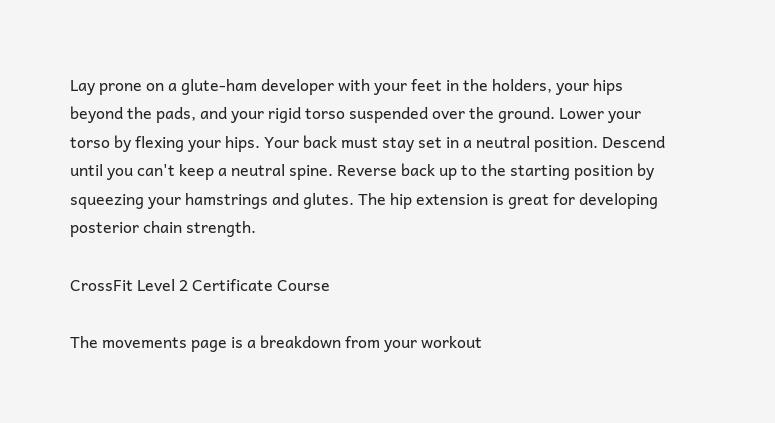Lay prone on a glute-ham developer with your feet in the holders, your hips beyond the pads, and your rigid torso suspended over the ground. Lower your torso by flexing your hips. Your back must stay set in a neutral position. Descend until you can't keep a neutral spine. Reverse back up to the starting position by squeezing your hamstrings and glutes. The hip extension is great for developing posterior chain strength.

CrossFit Level 2 Certificate Course

The movements page is a breakdown from your workout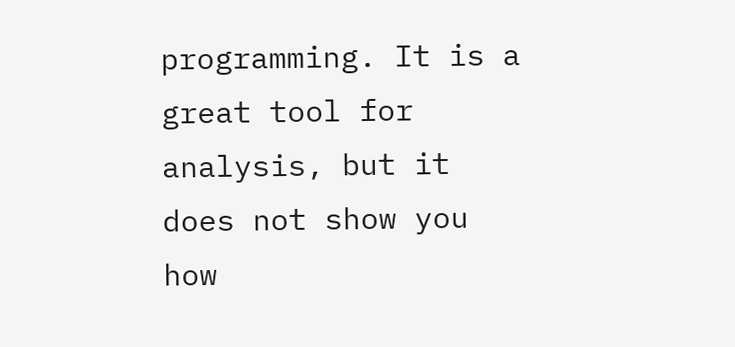programming. It is a great tool for analysis, but it does not show you how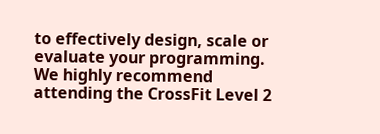to effectively design, scale or evaluate your programming. We highly recommend attending the CrossFit Level 2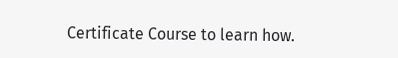Certificate Course to learn how.